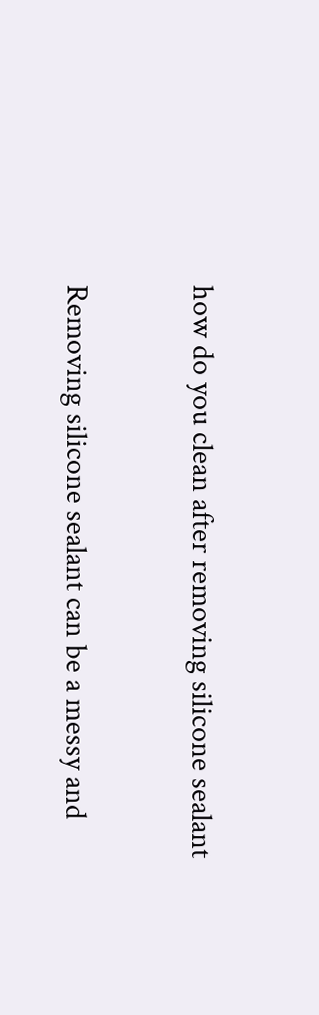how do you clean after removing silicone sealant


Removing silicone sealant can be a messy and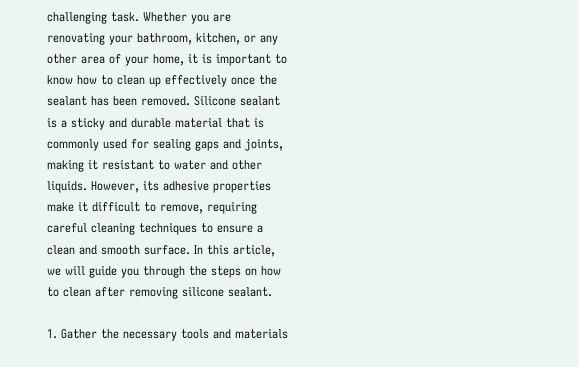challenging task. Whether you are renovating your bathroom, kitchen, or any other area of your home, it is important to know how to clean up effectively once the sealant has been removed. Silicone sealant is a sticky and durable material that is commonly used for sealing gaps and joints, making it resistant to water and other liquids. However, its adhesive properties make it difficult to remove, requiring careful cleaning techniques to ensure a clean and smooth surface. In this article, we will guide you through the steps on how to clean after removing silicone sealant.

1. Gather the necessary tools and materials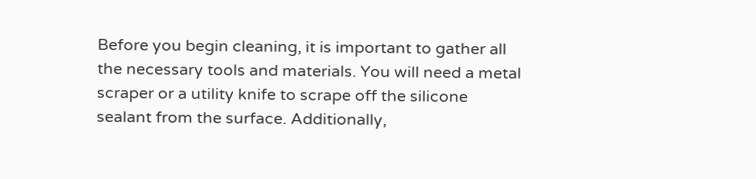Before you begin cleaning, it is important to gather all the necessary tools and materials. You will need a metal scraper or a utility knife to scrape off the silicone sealant from the surface. Additionally,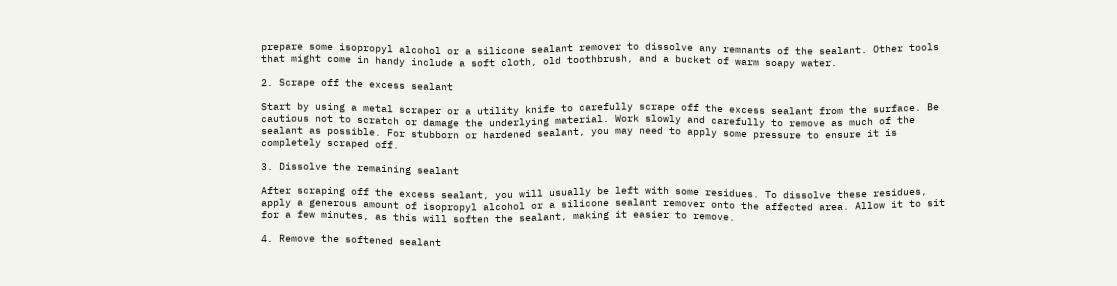prepare some isopropyl alcohol or a silicone sealant remover to dissolve any remnants of the sealant. Other tools that might come in handy include a soft cloth, old toothbrush, and a bucket of warm soapy water.

2. Scrape off the excess sealant

Start by using a metal scraper or a utility knife to carefully scrape off the excess sealant from the surface. Be cautious not to scratch or damage the underlying material. Work slowly and carefully to remove as much of the sealant as possible. For stubborn or hardened sealant, you may need to apply some pressure to ensure it is completely scraped off.

3. Dissolve the remaining sealant

After scraping off the excess sealant, you will usually be left with some residues. To dissolve these residues, apply a generous amount of isopropyl alcohol or a silicone sealant remover onto the affected area. Allow it to sit for a few minutes, as this will soften the sealant, making it easier to remove.

4. Remove the softened sealant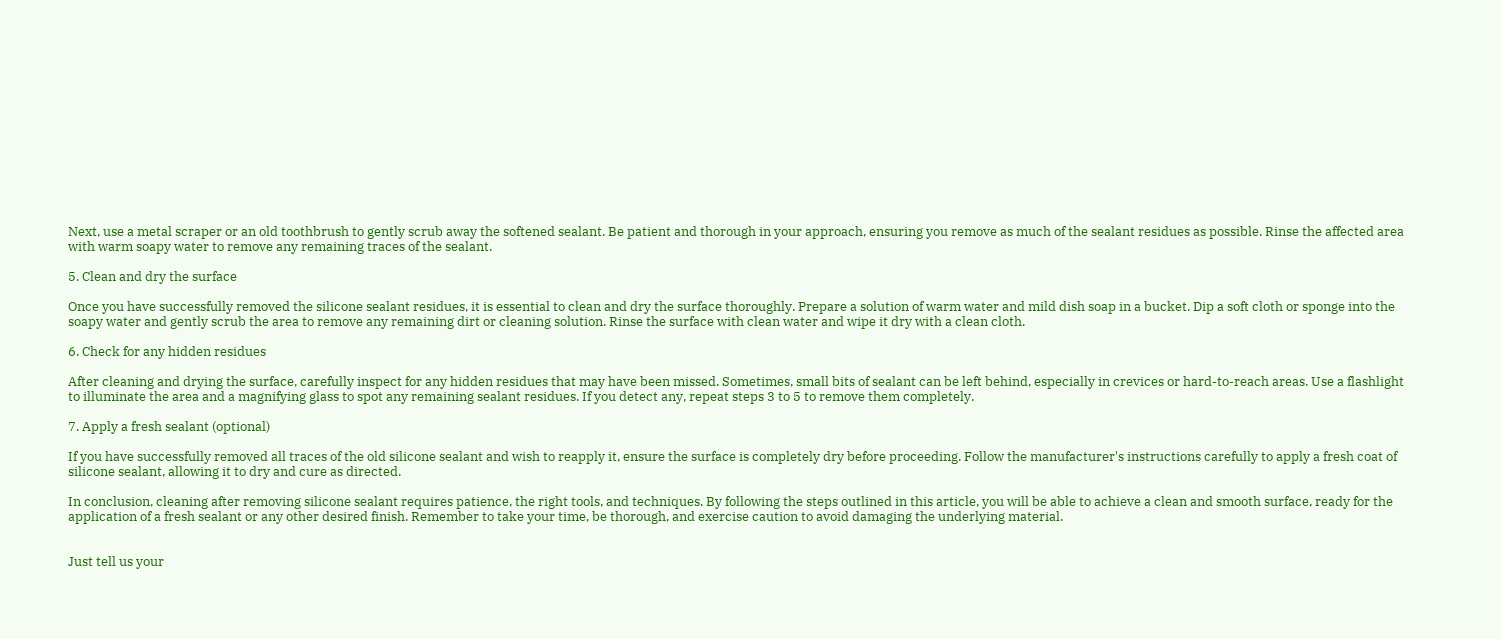Next, use a metal scraper or an old toothbrush to gently scrub away the softened sealant. Be patient and thorough in your approach, ensuring you remove as much of the sealant residues as possible. Rinse the affected area with warm soapy water to remove any remaining traces of the sealant.

5. Clean and dry the surface

Once you have successfully removed the silicone sealant residues, it is essential to clean and dry the surface thoroughly. Prepare a solution of warm water and mild dish soap in a bucket. Dip a soft cloth or sponge into the soapy water and gently scrub the area to remove any remaining dirt or cleaning solution. Rinse the surface with clean water and wipe it dry with a clean cloth.

6. Check for any hidden residues

After cleaning and drying the surface, carefully inspect for any hidden residues that may have been missed. Sometimes, small bits of sealant can be left behind, especially in crevices or hard-to-reach areas. Use a flashlight to illuminate the area and a magnifying glass to spot any remaining sealant residues. If you detect any, repeat steps 3 to 5 to remove them completely.

7. Apply a fresh sealant (optional)

If you have successfully removed all traces of the old silicone sealant and wish to reapply it, ensure the surface is completely dry before proceeding. Follow the manufacturer's instructions carefully to apply a fresh coat of silicone sealant, allowing it to dry and cure as directed.

In conclusion, cleaning after removing silicone sealant requires patience, the right tools, and techniques. By following the steps outlined in this article, you will be able to achieve a clean and smooth surface, ready for the application of a fresh sealant or any other desired finish. Remember to take your time, be thorough, and exercise caution to avoid damaging the underlying material.


Just tell us your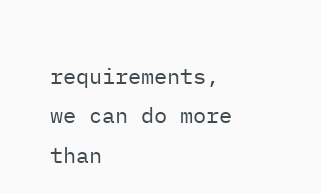requirements, we can do more than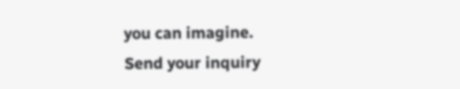you can imagine.
Send your inquiry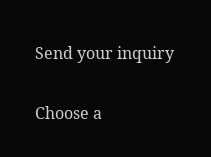Send your inquiry

Choose a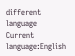different language
Current language:English